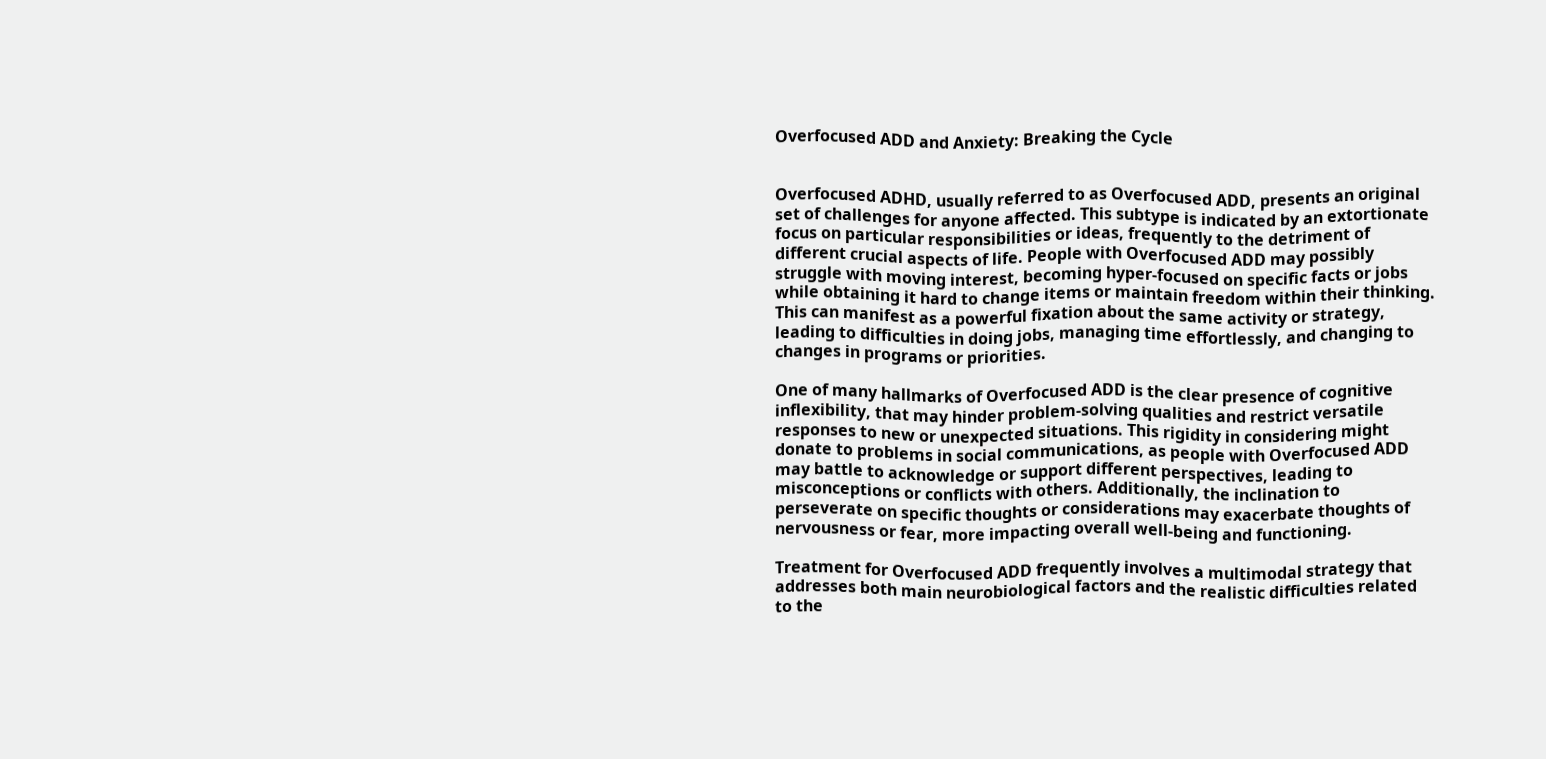Overfocused ADD and Anxiety: Breaking the Cycle


Overfocused ADHD, usually referred to as Overfocused ADD, presents an original set of challenges for anyone affected. This subtype is indicated by an extortionate focus on particular responsibilities or ideas, frequently to the detriment of different crucial aspects of life. People with Overfocused ADD may possibly struggle with moving interest, becoming hyper-focused on specific facts or jobs while obtaining it hard to change items or maintain freedom within their thinking. This can manifest as a powerful fixation about the same activity or strategy, leading to difficulties in doing jobs, managing time effortlessly, and changing to changes in programs or priorities.

One of many hallmarks of Overfocused ADD is the clear presence of cognitive inflexibility, that may hinder problem-solving qualities and restrict versatile responses to new or unexpected situations. This rigidity in considering might donate to problems in social communications, as people with Overfocused ADD may battle to acknowledge or support different perspectives, leading to misconceptions or conflicts with others. Additionally, the inclination to perseverate on specific thoughts or considerations may exacerbate thoughts of nervousness or fear, more impacting overall well-being and functioning.

Treatment for Overfocused ADD frequently involves a multimodal strategy that addresses both main neurobiological factors and the realistic difficulties related to the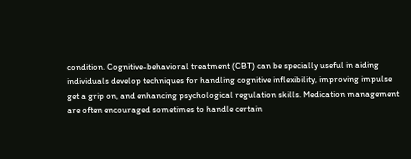condition. Cognitive-behavioral treatment (CBT) can be specially useful in aiding individuals develop techniques for handling cognitive inflexibility, improving impulse get a grip on, and enhancing psychological regulation skills. Medication management are often encouraged sometimes to handle certain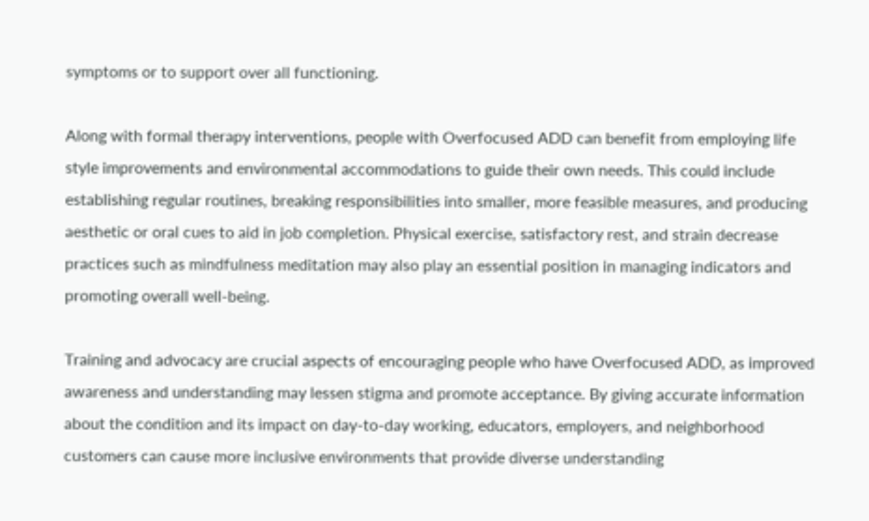symptoms or to support over all functioning.

Along with formal therapy interventions, people with Overfocused ADD can benefit from employing life style improvements and environmental accommodations to guide their own needs. This could include establishing regular routines, breaking responsibilities into smaller, more feasible measures, and producing aesthetic or oral cues to aid in job completion. Physical exercise, satisfactory rest, and strain decrease practices such as mindfulness meditation may also play an essential position in managing indicators and promoting overall well-being.

Training and advocacy are crucial aspects of encouraging people who have Overfocused ADD, as improved awareness and understanding may lessen stigma and promote acceptance. By giving accurate information about the condition and its impact on day-to-day working, educators, employers, and neighborhood customers can cause more inclusive environments that provide diverse understanding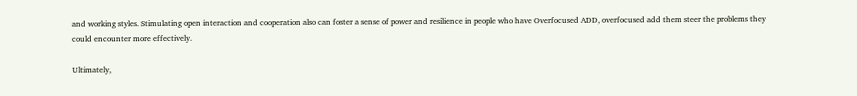and working styles. Stimulating open interaction and cooperation also can foster a sense of power and resilience in people who have Overfocused ADD, overfocused add them steer the problems they could encounter more effectively.

Ultimately,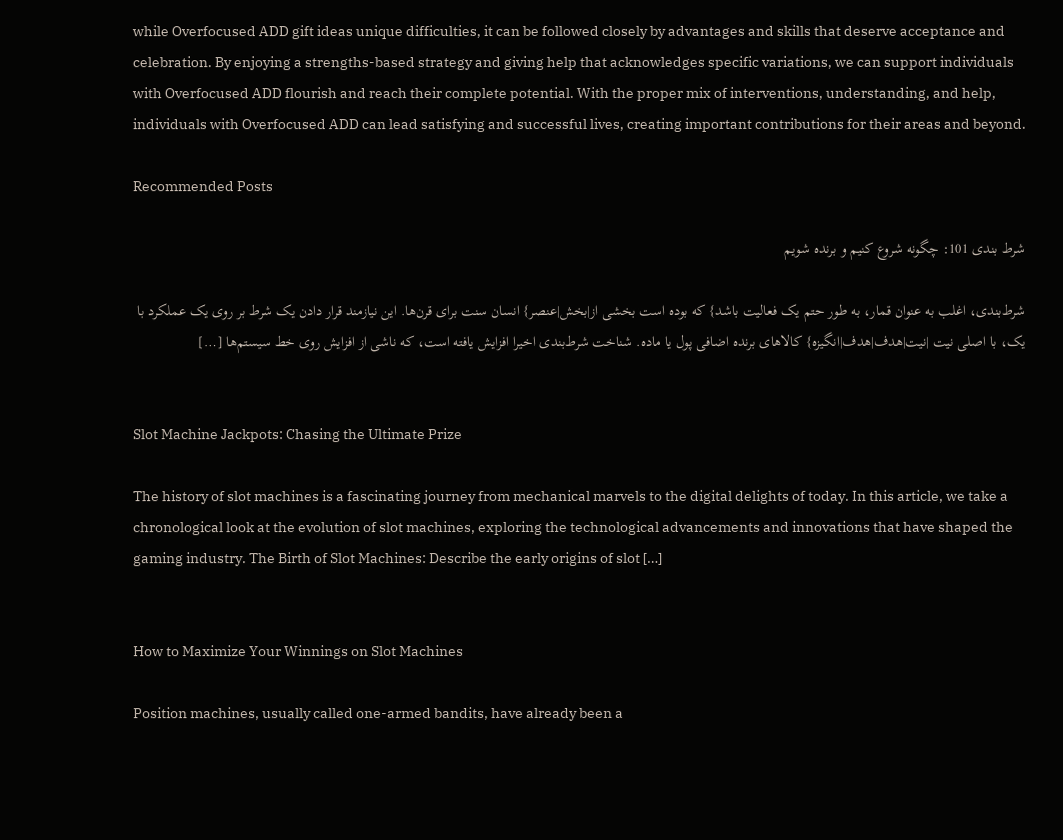while Overfocused ADD gift ideas unique difficulties, it can be followed closely by advantages and skills that deserve acceptance and celebration. By enjoying a strengths-based strategy and giving help that acknowledges specific variations, we can support individuals with Overfocused ADD flourish and reach their complete potential. With the proper mix of interventions, understanding, and help, individuals with Overfocused ADD can lead satisfying and successful lives, creating important contributions for their areas and beyond.

Recommended Posts

شرط بندی 101: چگونه شروع کنیم و برنده شویم

شرط‌بندی، اغلب به عنوان قمار، به طور حتم یک فعالیت باشد} که بوده است بخشی از|بخش|عنصر} انسان سنت برای قرن‌ها. این نیازمند قرار دادن یک شرط بر روی یک عملکرد با یک، با اصلی نیت |نیت|هدف|هدف|انگیزه} کالاهای برنده اضافی پول یا ماده. شناخت شرط‌بندی اخیرا افزایش یافته است، که ناشی از افزایش روی خط سیستم‌ها […]


Slot Machine Jackpots: Chasing the Ultimate Prize

The history of slot machines is a fascinating journey from mechanical marvels to the digital delights of today. In this article, we take a chronological look at the evolution of slot machines, exploring the technological advancements and innovations that have shaped the gaming industry. The Birth of Slot Machines: Describe the early origins of slot […]


How to Maximize Your Winnings on Slot Machines

Position machines, usually called one-armed bandits, have already been a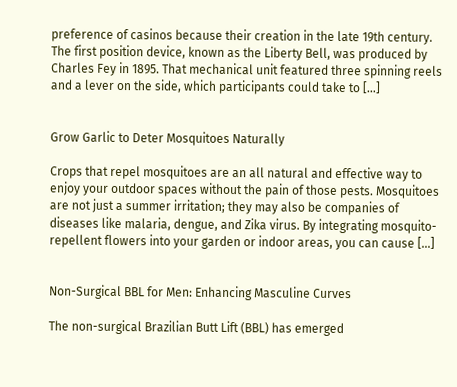preference of casinos because their creation in the late 19th century. The first position device, known as the Liberty Bell, was produced by Charles Fey in 1895. That mechanical unit featured three spinning reels and a lever on the side, which participants could take to […]


Grow Garlic to Deter Mosquitoes Naturally

Crops that repel mosquitoes are an all natural and effective way to enjoy your outdoor spaces without the pain of those pests. Mosquitoes are not just a summer irritation; they may also be companies of diseases like malaria, dengue, and Zika virus. By integrating mosquito-repellent flowers into your garden or indoor areas, you can cause […]


Non-Surgical BBL for Men: Enhancing Masculine Curves

The non-surgical Brazilian Butt Lift (BBL) has emerged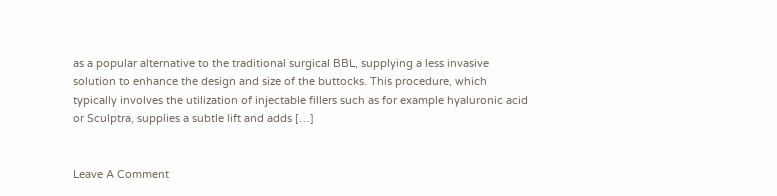as a popular alternative to the traditional surgical BBL, supplying a less invasive solution to enhance the design and size of the buttocks. This procedure, which typically involves the utilization of injectable fillers such as for example hyaluronic acid or Sculptra, supplies a subtle lift and adds […]


Leave A Comment